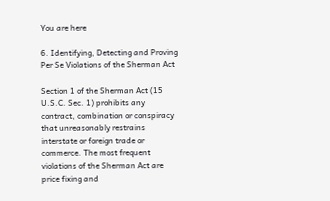You are here

6. Identifying, Detecting and Proving Per Se Violations of the Sherman Act

Section 1 of the Sherman Act (15 U.S.C. Sec. 1) prohibits any contract, combination or conspiracy that unreasonably restrains interstate or foreign trade or commerce. The most frequent violations of the Sherman Act are price fixing and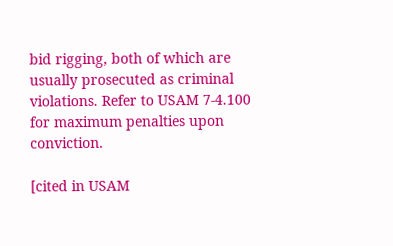bid rigging, both of which are usually prosecuted as criminal violations. Refer to USAM 7-4.100 for maximum penalties upon conviction.

[cited in USAM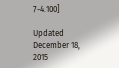7-4.100]

Updated December 18, 2015